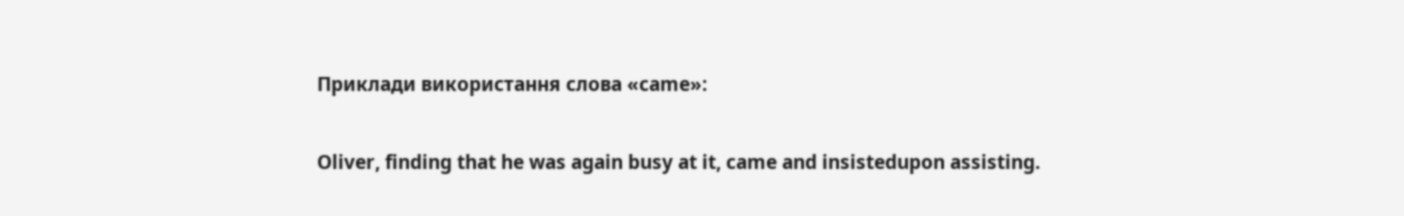Приклади використання слова «came»:

Oliver, finding that he was again busy at it, came and insistedupon assisting.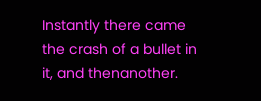Instantly there came the crash of a bullet in it, and thenanother.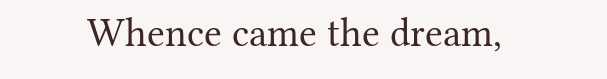Whence came the dream,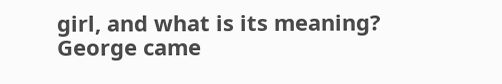girl, and what is its meaning?
George came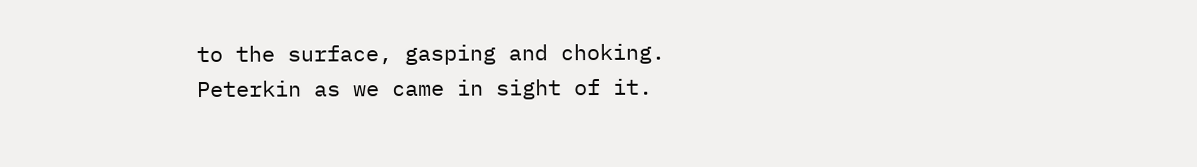to the surface, gasping and choking.
Peterkin as we came in sight of it.